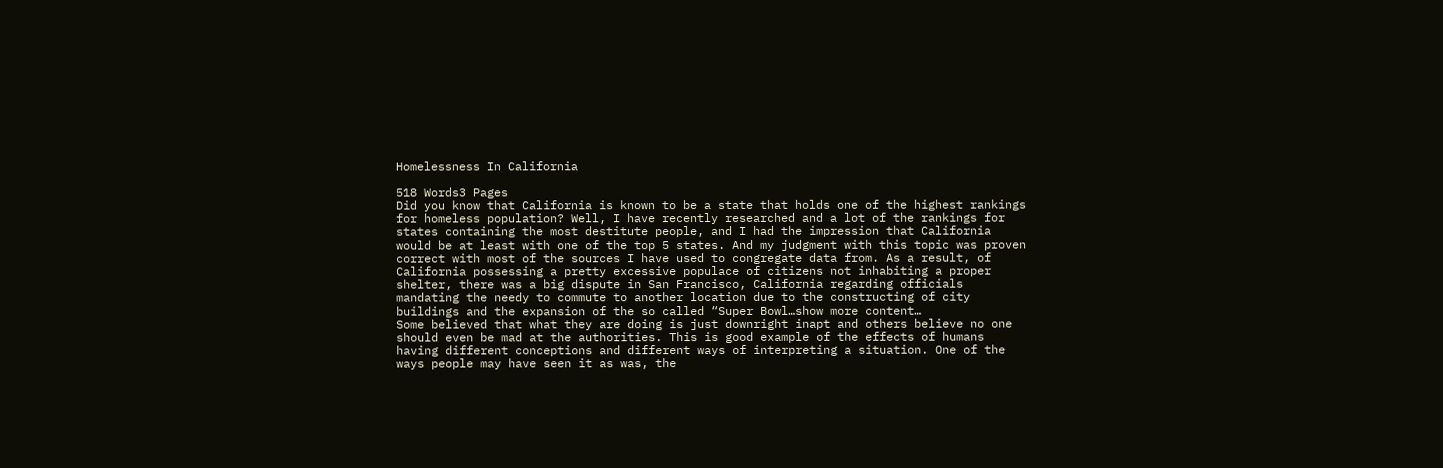Homelessness In California

518 Words3 Pages
Did you know that California is known to be a state that holds one of the highest rankings for homeless population? Well, I have recently researched and a lot of the rankings for states containing the most destitute people, and I had the impression that California would be at least with one of the top 5 states. And my judgment with this topic was proven correct with most of the sources I have used to congregate data from. As a result, of California possessing a pretty excessive populace of citizens not inhabiting a proper shelter, there was a big dispute in San Francisco, California regarding officials mandating the needy to commute to another location due to the constructing of city buildings and the expansion of the so called “Super Bowl…show more content…
Some believed that what they are doing is just downright inapt and others believe no one should even be mad at the authorities. This is good example of the effects of humans having different conceptions and different ways of interpreting a situation. One of the ways people may have seen it as was, the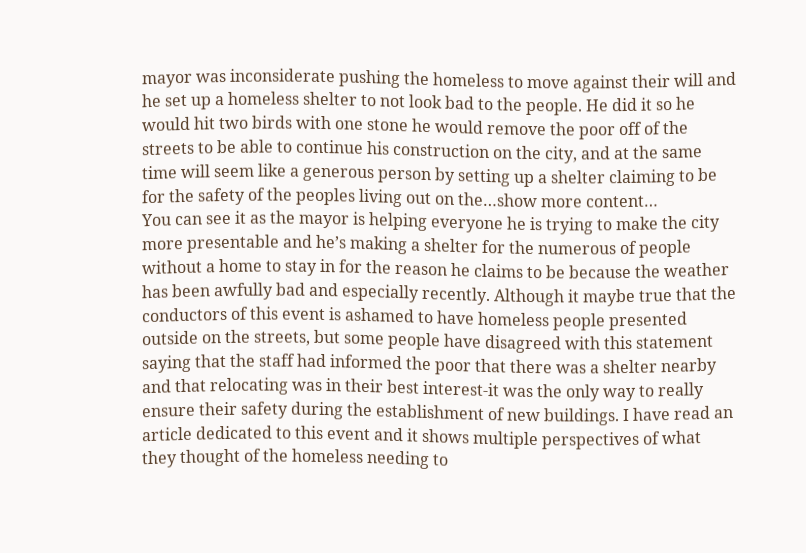mayor was inconsiderate pushing the homeless to move against their will and he set up a homeless shelter to not look bad to the people. He did it so he would hit two birds with one stone he would remove the poor off of the streets to be able to continue his construction on the city, and at the same time will seem like a generous person by setting up a shelter claiming to be for the safety of the peoples living out on the…show more content…
You can see it as the mayor is helping everyone he is trying to make the city more presentable and he’s making a shelter for the numerous of people without a home to stay in for the reason he claims to be because the weather has been awfully bad and especially recently. Although it maybe true that the conductors of this event is ashamed to have homeless people presented outside on the streets, but some people have disagreed with this statement saying that the staff had informed the poor that there was a shelter nearby and that relocating was in their best interest-it was the only way to really ensure their safety during the establishment of new buildings. I have read an article dedicated to this event and it shows multiple perspectives of what they thought of the homeless needing to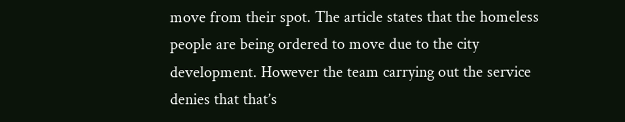move from their spot. The article states that the homeless people are being ordered to move due to the city development. However the team carrying out the service denies that that’s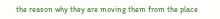the reason why they are moving them from the place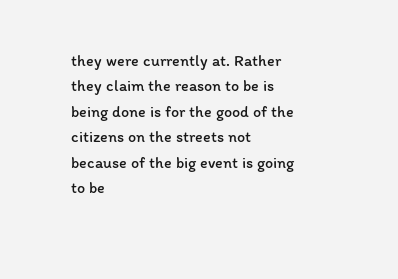they were currently at. Rather they claim the reason to be is being done is for the good of the citizens on the streets not because of the big event is going to be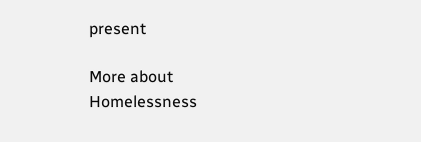present

More about Homelessness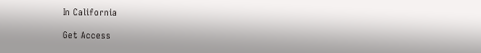In California

Get Access